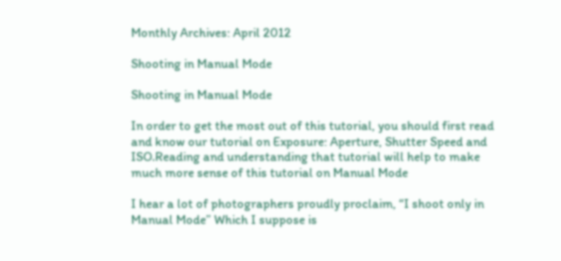Monthly Archives: April 2012

Shooting in Manual Mode

Shooting in Manual Mode

In order to get the most out of this tutorial, you should first read and know our tutorial on Exposure: Aperture, Shutter Speed and ISO.Reading and understanding that tutorial will help to make much more sense of this tutorial on Manual Mode

I hear a lot of photographers proudly proclaim, “I shoot only in Manual Mode” Which I suppose is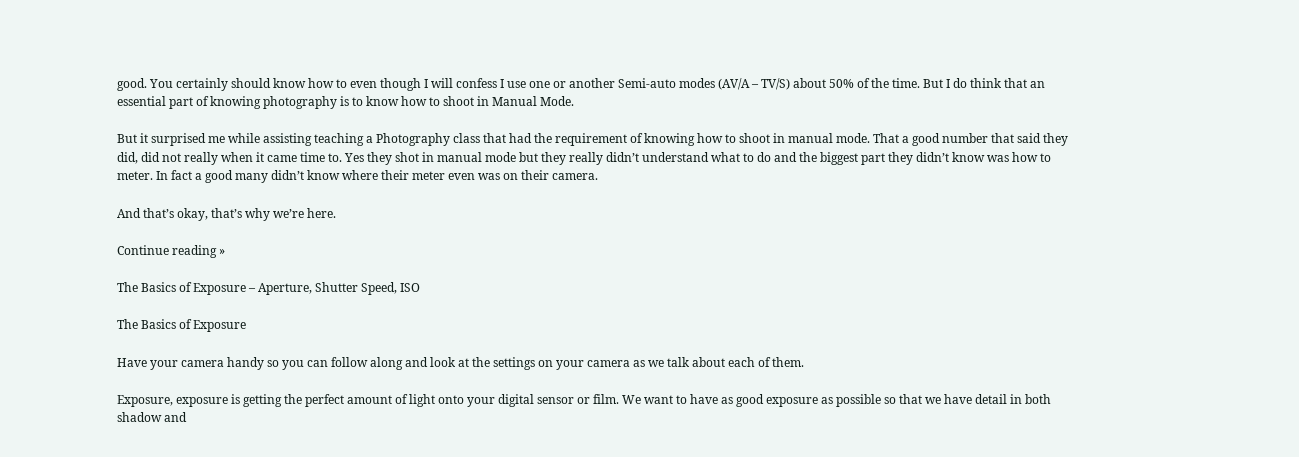good. You certainly should know how to even though I will confess I use one or another Semi-auto modes (AV/A – TV/S) about 50% of the time. But I do think that an essential part of knowing photography is to know how to shoot in Manual Mode.

But it surprised me while assisting teaching a Photography class that had the requirement of knowing how to shoot in manual mode. That a good number that said they did, did not really when it came time to. Yes they shot in manual mode but they really didn’t understand what to do and the biggest part they didn’t know was how to meter. In fact a good many didn’t know where their meter even was on their camera.

And that’s okay, that’s why we’re here.

Continue reading »

The Basics of Exposure – Aperture, Shutter Speed, ISO

The Basics of Exposure

Have your camera handy so you can follow along and look at the settings on your camera as we talk about each of them.

Exposure, exposure is getting the perfect amount of light onto your digital sensor or film. We want to have as good exposure as possible so that we have detail in both shadow and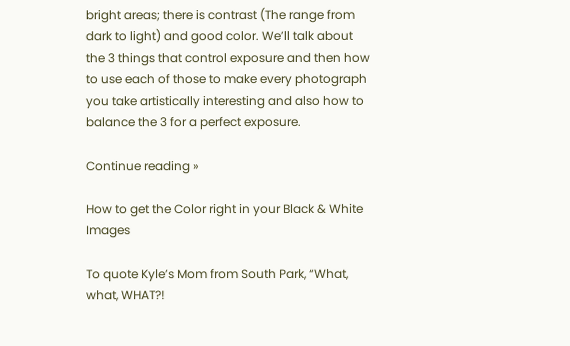bright areas; there is contrast (The range from dark to light) and good color. We’ll talk about the 3 things that control exposure and then how to use each of those to make every photograph you take artistically interesting and also how to balance the 3 for a perfect exposure.

Continue reading »

How to get the Color right in your Black & White Images

To quote Kyle’s Mom from South Park, “What, what, WHAT?!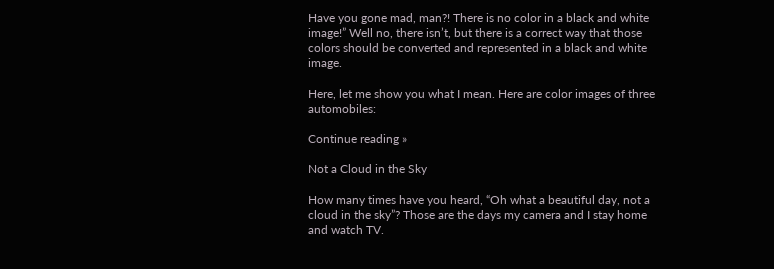Have you gone mad, man?! There is no color in a black and white image!” Well no, there isn’t, but there is a correct way that those colors should be converted and represented in a black and white image.

Here, let me show you what I mean. Here are color images of three automobiles:

Continue reading »

Not a Cloud in the Sky

How many times have you heard, “Oh what a beautiful day, not a cloud in the sky”? Those are the days my camera and I stay home and watch TV.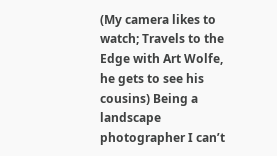(My camera likes to watch; Travels to the Edge with Art Wolfe, he gets to see his cousins) Being a landscape photographer I can’t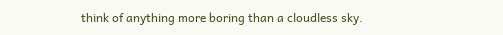think of anything more boring than a cloudless sky.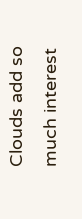Clouds add so much interest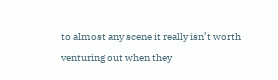to almost any scene it really isn’t worth venturing out when they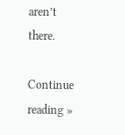aren’t there.

Continue reading »